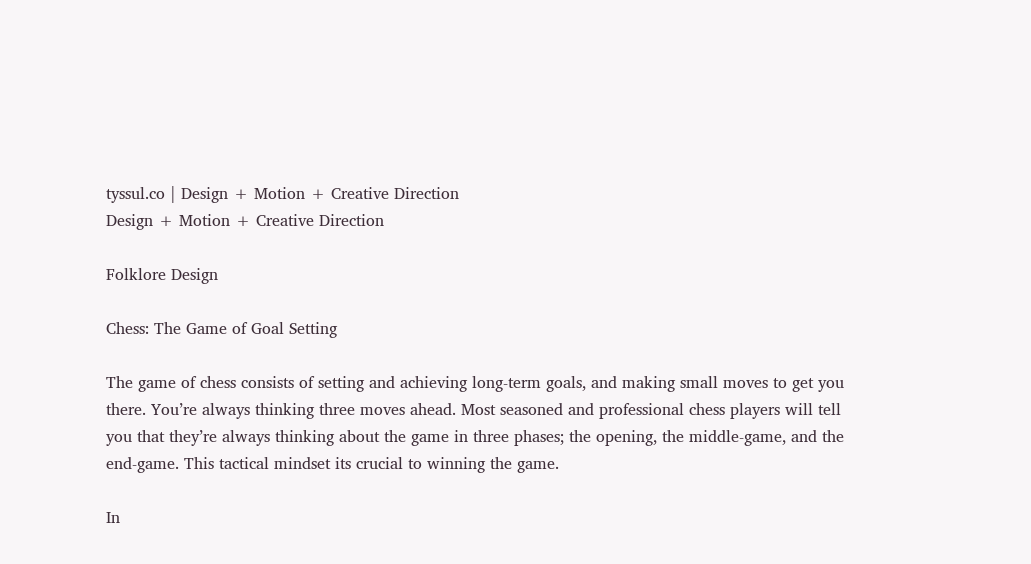tyssul.co | Design + Motion + Creative Direction
Design + Motion + Creative Direction

Folklore Design

Chess: The Game of Goal Setting

The game of chess consists of setting and achieving long-term goals, and making small moves to get you there. You’re always thinking three moves ahead. Most seasoned and professional chess players will tell you that they’re always thinking about the game in three phases; the opening, the middle-game, and the end-game. This tactical mindset its crucial to winning the game.

In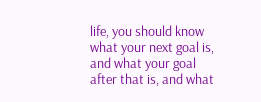life, you should know what your next goal is, and what your goal after that is, and what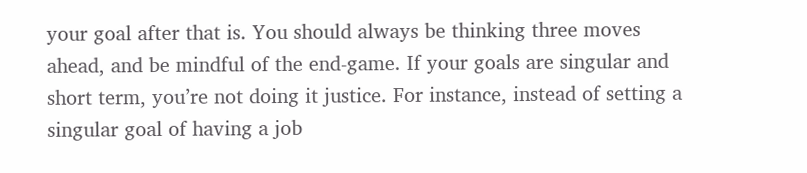your goal after that is. You should always be thinking three moves ahead, and be mindful of the end-game. If your goals are singular and short term, you’re not doing it justice. For instance, instead of setting a singular goal of having a job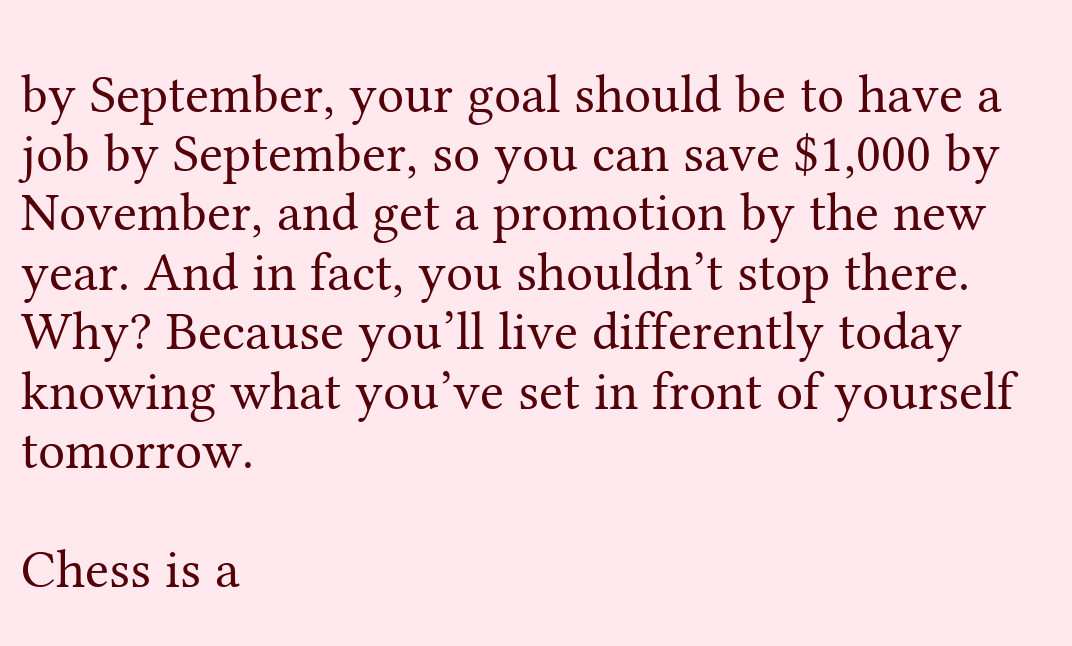by September, your goal should be to have a job by September, so you can save $1,000 by November, and get a promotion by the new year. And in fact, you shouldn’t stop there. Why? Because you’ll live differently today knowing what you’ve set in front of yourself tomorrow.

Chess is a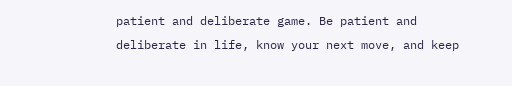patient and deliberate game. Be patient and deliberate in life, know your next move, and keep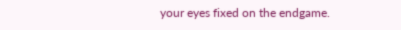your eyes fixed on the endgame.